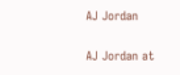AJ Jordan

AJ Jordan at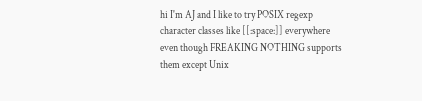hi I'm AJ and I like to try POSIX regexp character classes like [[:space:]] everywhere even though FREAKING NOTHING supports them except Unix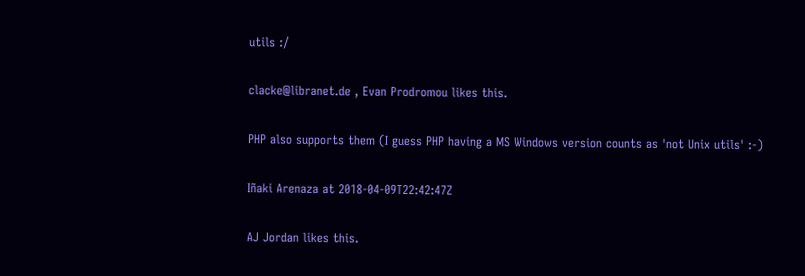utils :/

clacke@libranet.de , Evan Prodromou likes this.

PHP also supports them (I guess PHP having a MS Windows version counts as 'not Unix utils' :-)

Iñaki Arenaza at 2018-04-09T22:42:47Z

AJ Jordan likes this.